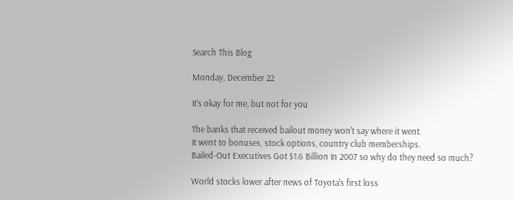Search This Blog

Monday, December 22

It's okay for me, but not for you

The banks that received bailout money won't say where it went.
It went to bonuses, stock options, country club memberships.
Bailed-Out Executives Got $1.6 Billion In 2007 so why do they need so much?

World stocks lower after news of Toyota's first loss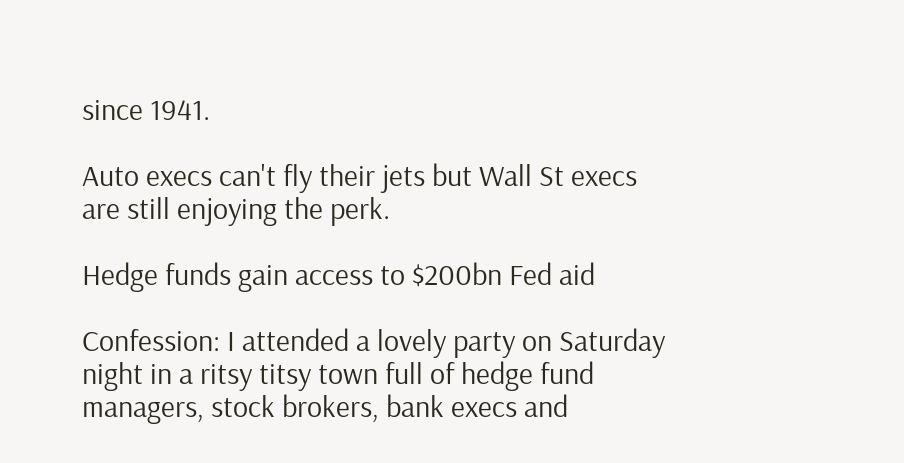since 1941.

Auto execs can't fly their jets but Wall St execs are still enjoying the perk.

Hedge funds gain access to $200bn Fed aid

Confession: I attended a lovely party on Saturday night in a ritsy titsy town full of hedge fund managers, stock brokers, bank execs and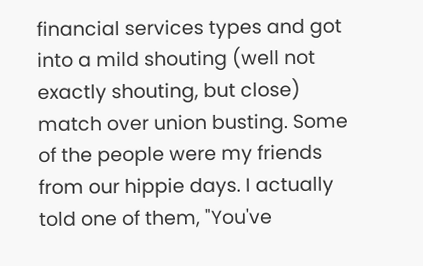financial services types and got into a mild shouting (well not exactly shouting, but close) match over union busting. Some of the people were my friends from our hippie days. I actually told one of them, "You've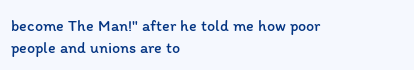become The Man!" after he told me how poor people and unions are to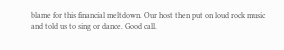blame for this financial meltdown. Our host then put on loud rock music and told us to sing or dance. Good call.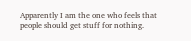Apparently I am the one who feels that people should get stuff for nothing.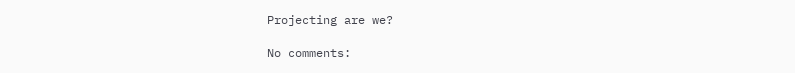Projecting are we?

No comments: